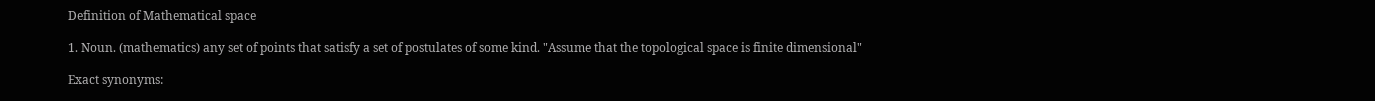Definition of Mathematical space

1. Noun. (mathematics) any set of points that satisfy a set of postulates of some kind. "Assume that the topological space is finite dimensional"

Exact synonyms: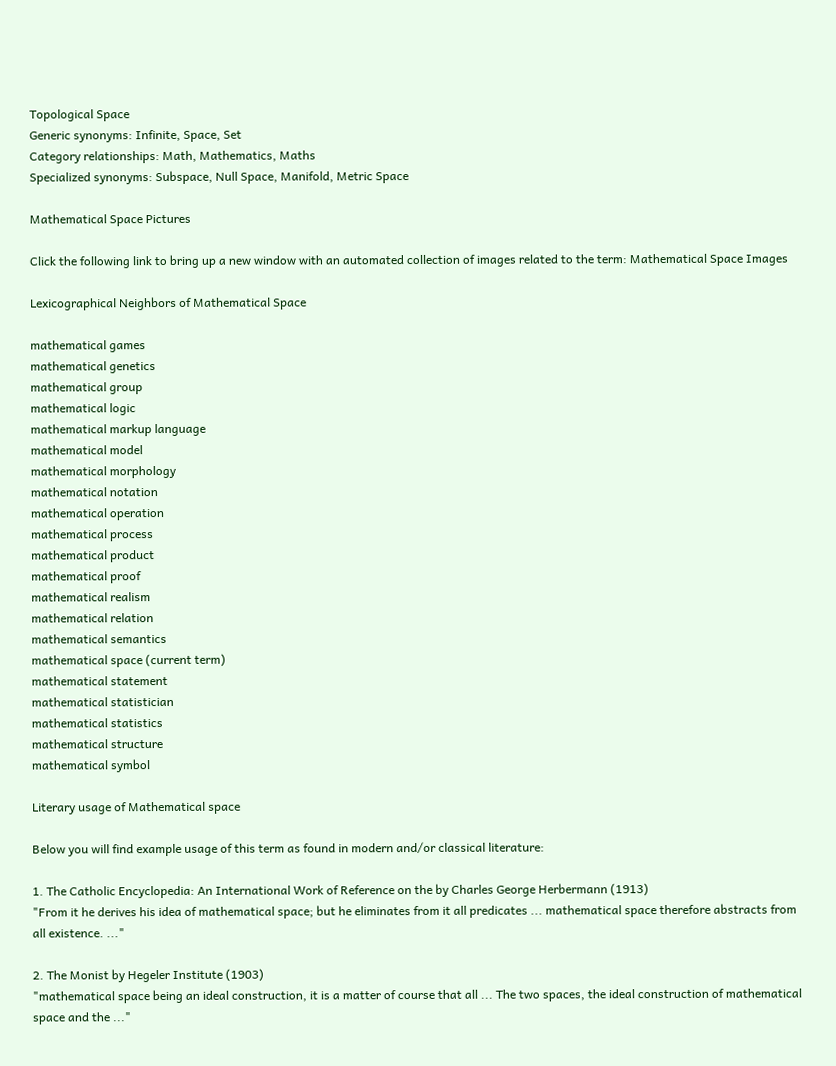Topological Space
Generic synonyms: Infinite, Space, Set
Category relationships: Math, Mathematics, Maths
Specialized synonyms: Subspace, Null Space, Manifold, Metric Space

Mathematical Space Pictures

Click the following link to bring up a new window with an automated collection of images related to the term: Mathematical Space Images

Lexicographical Neighbors of Mathematical Space

mathematical games
mathematical genetics
mathematical group
mathematical logic
mathematical markup language
mathematical model
mathematical morphology
mathematical notation
mathematical operation
mathematical process
mathematical product
mathematical proof
mathematical realism
mathematical relation
mathematical semantics
mathematical space (current term)
mathematical statement
mathematical statistician
mathematical statistics
mathematical structure
mathematical symbol

Literary usage of Mathematical space

Below you will find example usage of this term as found in modern and/or classical literature:

1. The Catholic Encyclopedia: An International Work of Reference on the by Charles George Herbermann (1913)
"From it he derives his idea of mathematical space; but he eliminates from it all predicates ... mathematical space therefore abstracts from all existence. ..."

2. The Monist by Hegeler Institute (1903)
"mathematical space being an ideal construction, it is a matter of course that all ... The two spaces, the ideal construction of mathematical space and the ..."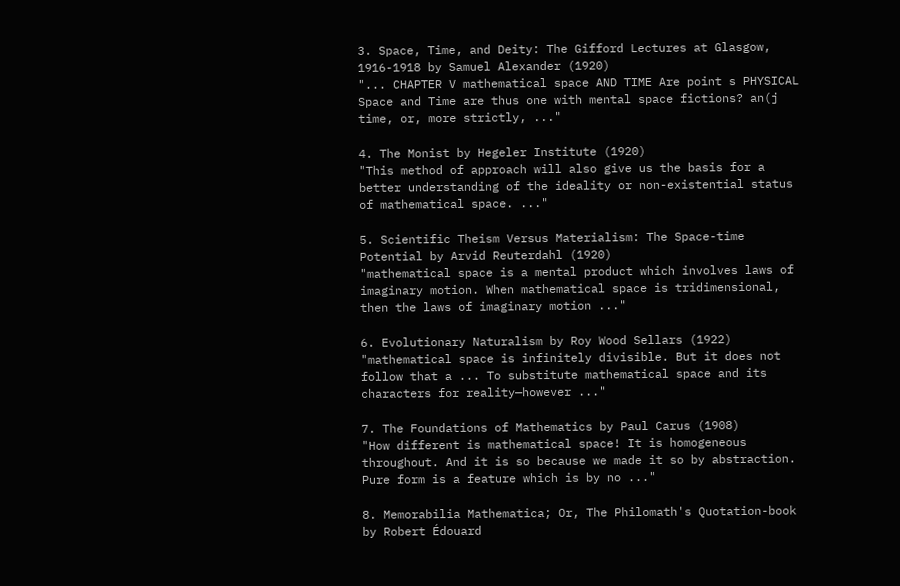3. Space, Time, and Deity: The Gifford Lectures at Glasgow, 1916-1918 by Samuel Alexander (1920)
"... CHAPTER V mathematical space AND TIME Are point s PHYSICAL Space and Time are thus one with mental space fictions? an(j time, or, more strictly, ..."

4. The Monist by Hegeler Institute (1920)
"This method of approach will also give us the basis for a better understanding of the ideality or non-existential status of mathematical space. ..."

5. Scientific Theism Versus Materialism: The Space-time Potential by Arvid Reuterdahl (1920)
"mathematical space is a mental product which involves laws of imaginary motion. When mathematical space is tridimensional, then the laws of imaginary motion ..."

6. Evolutionary Naturalism by Roy Wood Sellars (1922)
"mathematical space is infinitely divisible. But it does not follow that a ... To substitute mathematical space and its characters for reality—however ..."

7. The Foundations of Mathematics by Paul Carus (1908)
"How different is mathematical space! It is homogeneous throughout. And it is so because we made it so by abstraction. Pure form is a feature which is by no ..."

8. Memorabilia Mathematica; Or, The Philomath's Quotation-book by Robert Édouard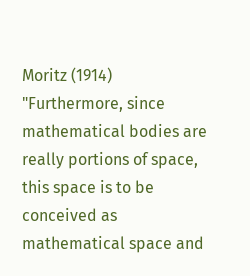Moritz (1914)
"Furthermore, since mathematical bodies are really portions of space, this space is to be conceived as mathematical space and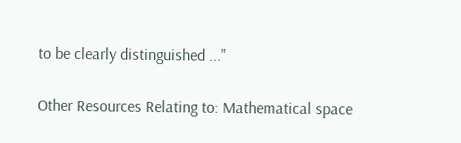to be clearly distinguished ..."

Other Resources Relating to: Mathematical space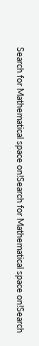Search for Mathematical space on!Search for Mathematical space on!Search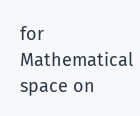for Mathematical space on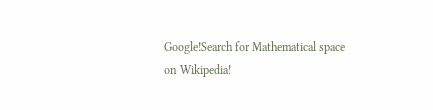Google!Search for Mathematical space on Wikipedia!